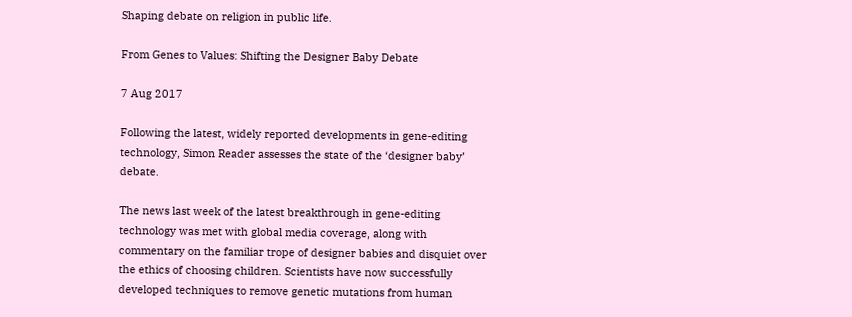Shaping debate on religion in public life.

From Genes to Values: Shifting the Designer Baby Debate

7 Aug 2017

Following the latest, widely reported developments in gene-editing technology, Simon Reader assesses the state of the ‘designer baby’ debate.

The news last week of the latest breakthrough in gene-editing technology was met with global media coverage, along with commentary on the familiar trope of designer babies and disquiet over the ethics of choosing children. Scientists have now successfully developed techniques to remove genetic mutations from human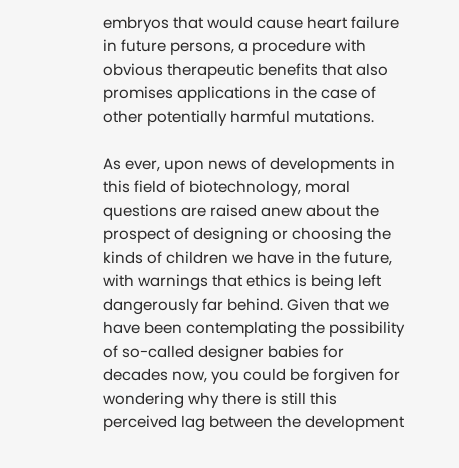embryos that would cause heart failure in future persons, a procedure with obvious therapeutic benefits that also promises applications in the case of other potentially harmful mutations.

As ever, upon news of developments in this field of biotechnology, moral questions are raised anew about the prospect of designing or choosing the kinds of children we have in the future, with warnings that ethics is being left dangerously far behind. Given that we have been contemplating the possibility of so-called designer babies for decades now, you could be forgiven for wondering why there is still this perceived lag between the development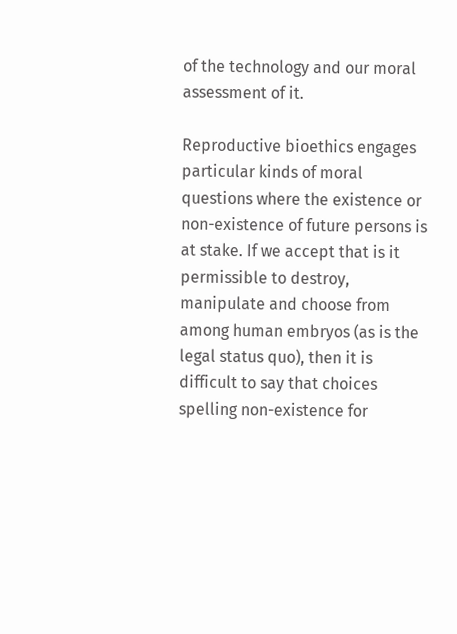of the technology and our moral assessment of it.

Reproductive bioethics engages particular kinds of moral questions where the existence or non-existence of future persons is at stake. If we accept that is it permissible to destroy, manipulate and choose from among human embryos (as is the legal status quo), then it is difficult to say that choices spelling non-existence for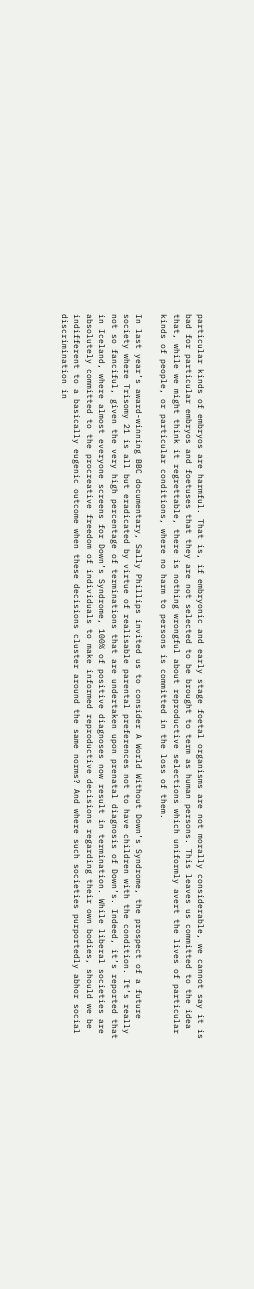particular kinds of embryos are harmful. That is, if embryonic and early stage foetal organisms are not morally considerable, we cannot say it is bad for particular embryos and foetuses that they are not selected to be brought to term as human persons. This leaves us committed to the idea that, while we might think it regrettable, there is nothing wrongful about reproductive selections which uniformly avert the lives of particular kinds of people, or particular conditions, where no harm to persons is committed in the loss of them.

In last year’s award-winning BBC documentary, Sally Phillips invited us to consider A World Without Down’s Syndrome, the prospect of a future society where Trisomy 21 is all but eradicated by virtue of realisable parental preferences not to have children with the condition. It’s really not so fanciful, given the very high percentage of terminations that are undertaken upon prenatal diagnosis of Down’s. Indeed, it’s reported that in Iceland, where almost everyone screens for Down’s Syndrome, 100% of positive diagnoses now result in termination. While liberal societies are absolutely committed to the procreative freedom of individuals to make informed reproductive decisions regarding their own bodies, should we be indifferent to a basically eugenic outcome when these decisions cluster around the same norms? And where such societies purportedly abhor social discrimination in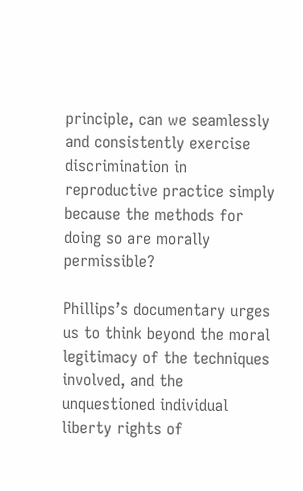principle, can we seamlessly and consistently exercise discrimination in reproductive practice simply because the methods for doing so are morally permissible?

Phillips’s documentary urges us to think beyond the moral legitimacy of the techniques involved, and the unquestioned individual liberty rights of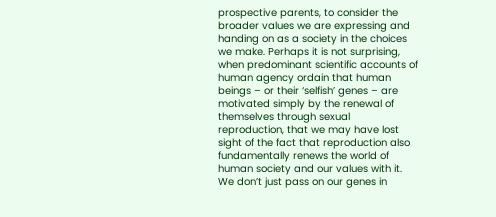prospective parents, to consider the broader values we are expressing and handing on as a society in the choices we make. Perhaps it is not surprising, when predominant scientific accounts of human agency ordain that human beings – or their ‘selfish’ genes – are motivated simply by the renewal of themselves through sexual reproduction, that we may have lost sight of the fact that reproduction also fundamentally renews the world of human society and our values with it. We don’t just pass on our genes in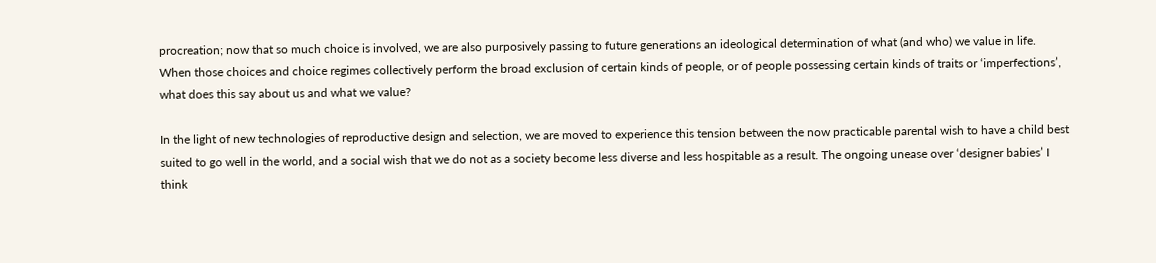procreation; now that so much choice is involved, we are also purposively passing to future generations an ideological determination of what (and who) we value in life. When those choices and choice regimes collectively perform the broad exclusion of certain kinds of people, or of people possessing certain kinds of traits or ‘imperfections’, what does this say about us and what we value?

In the light of new technologies of reproductive design and selection, we are moved to experience this tension between the now practicable parental wish to have a child best suited to go well in the world, and a social wish that we do not as a society become less diverse and less hospitable as a result. The ongoing unease over ‘designer babies’ I think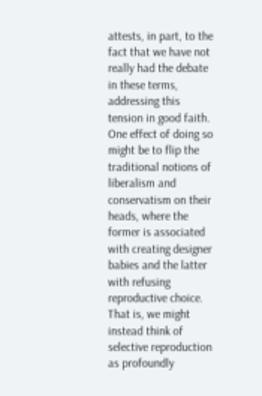attests, in part, to the fact that we have not really had the debate in these terms, addressing this tension in good faith. One effect of doing so might be to flip the traditional notions of liberalism and conservatism on their heads, where the former is associated with creating designer babies and the latter with refusing reproductive choice. That is, we might instead think of selective reproduction as profoundly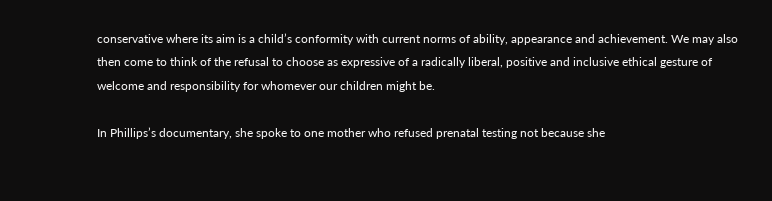conservative where its aim is a child’s conformity with current norms of ability, appearance and achievement. We may also then come to think of the refusal to choose as expressive of a radically liberal, positive and inclusive ethical gesture of welcome and responsibility for whomever our children might be.

In Phillips’s documentary, she spoke to one mother who refused prenatal testing not because she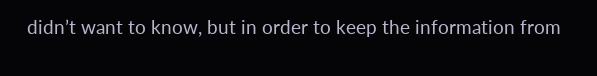didn’t want to know, but in order to keep the information from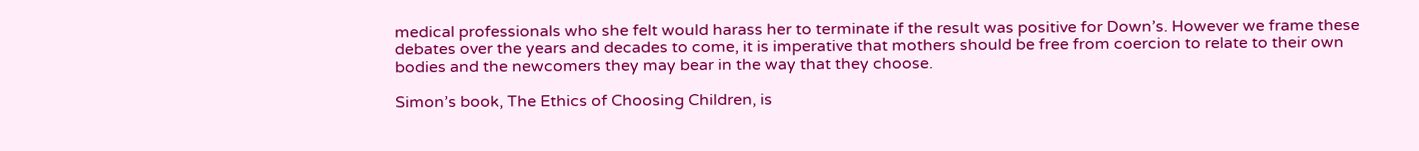medical professionals who she felt would harass her to terminate if the result was positive for Down’s. However we frame these debates over the years and decades to come, it is imperative that mothers should be free from coercion to relate to their own bodies and the newcomers they may bear in the way that they choose.

Simon’s book, The Ethics of Choosing Children, is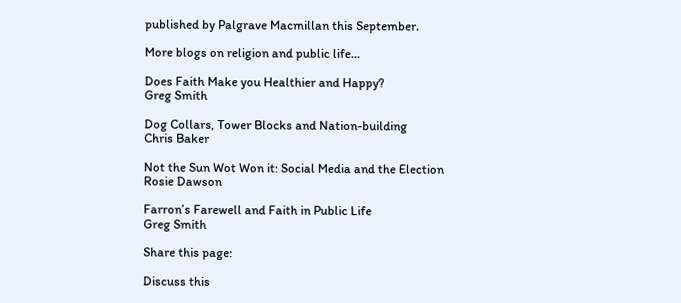published by Palgrave Macmillan this September.

More blogs on religion and public life…

Does Faith Make you Healthier and Happy?
Greg Smith

Dog Collars, Tower Blocks and Nation-building
Chris Baker

Not the Sun Wot Won it: Social Media and the Election
Rosie Dawson

Farron’s Farewell and Faith in Public Life
Greg Smith

Share this page:

Discuss this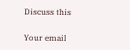Discuss this

Your email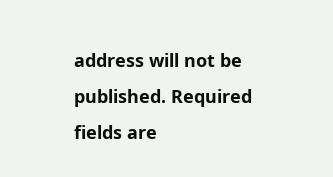address will not be published. Required fields are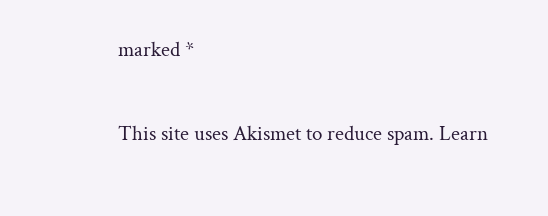marked *

This site uses Akismet to reduce spam. Learn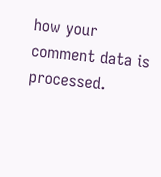how your comment data is processed.